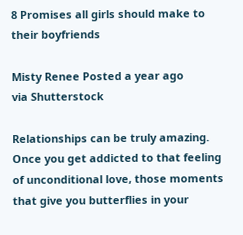8 Promises all girls should make to their boyfriends

Misty Renee Posted a year ago
via Shutterstock

Relationships can be truly amazing. Once you get addicted to that feeling of unconditional love, those moments that give you butterflies in your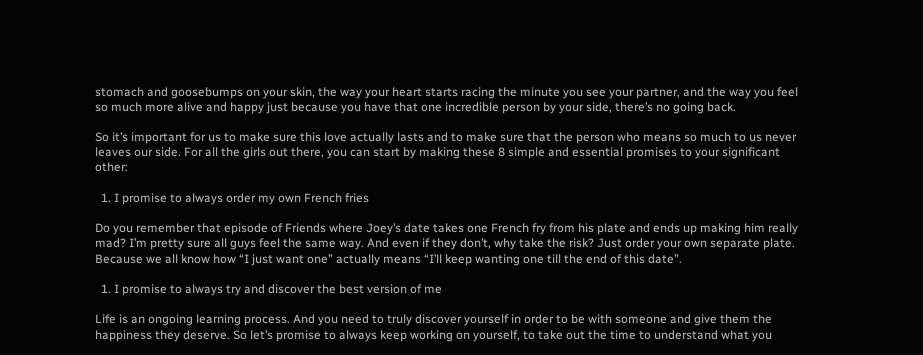stomach and goosebumps on your skin, the way your heart starts racing the minute you see your partner, and the way you feel so much more alive and happy just because you have that one incredible person by your side, there’s no going back.

So it’s important for us to make sure this love actually lasts and to make sure that the person who means so much to us never leaves our side. For all the girls out there, you can start by making these 8 simple and essential promises to your significant other:

  1. I promise to always order my own French fries

Do you remember that episode of Friends where Joey’s date takes one French fry from his plate and ends up making him really mad? I’m pretty sure all guys feel the same way. And even if they don’t, why take the risk? Just order your own separate plate. Because we all know how “I just want one” actually means “I’ll keep wanting one till the end of this date”.

  1. I promise to always try and discover the best version of me

Life is an ongoing learning process. And you need to truly discover yourself in order to be with someone and give them the happiness they deserve. So let’s promise to always keep working on yourself, to take out the time to understand what you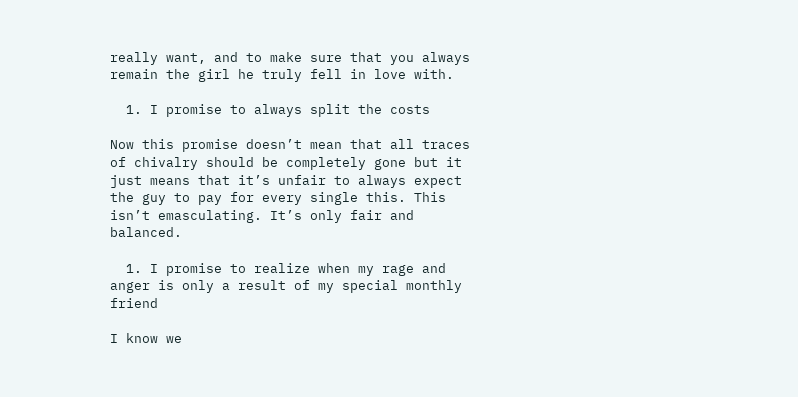really want, and to make sure that you always remain the girl he truly fell in love with.

  1. I promise to always split the costs

Now this promise doesn’t mean that all traces of chivalry should be completely gone but it just means that it’s unfair to always expect the guy to pay for every single this. This isn’t emasculating. It’s only fair and balanced.

  1. I promise to realize when my rage and anger is only a result of my special monthly friend

I know we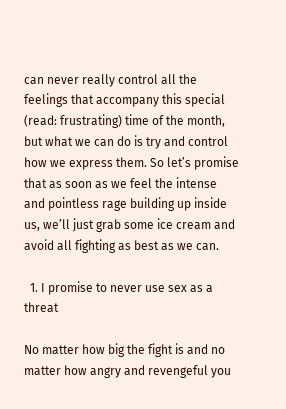can never really control all the feelings that accompany this special (read: frustrating) time of the month, but what we can do is try and control how we express them. So let’s promise that as soon as we feel the intense and pointless rage building up inside us, we’ll just grab some ice cream and avoid all fighting as best as we can.

  1. I promise to never use sex as a threat

No matter how big the fight is and no matter how angry and revengeful you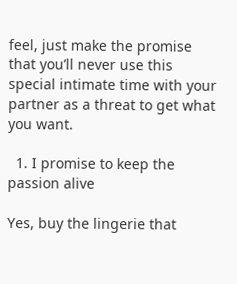feel, just make the promise that you’ll never use this special intimate time with your partner as a threat to get what you want.

  1. I promise to keep the passion alive

Yes, buy the lingerie that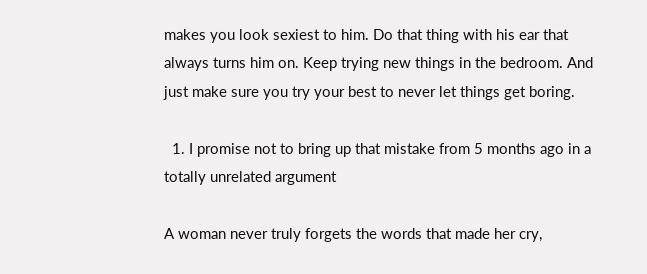makes you look sexiest to him. Do that thing with his ear that always turns him on. Keep trying new things in the bedroom. And just make sure you try your best to never let things get boring.

  1. I promise not to bring up that mistake from 5 months ago in a totally unrelated argument

A woman never truly forgets the words that made her cry,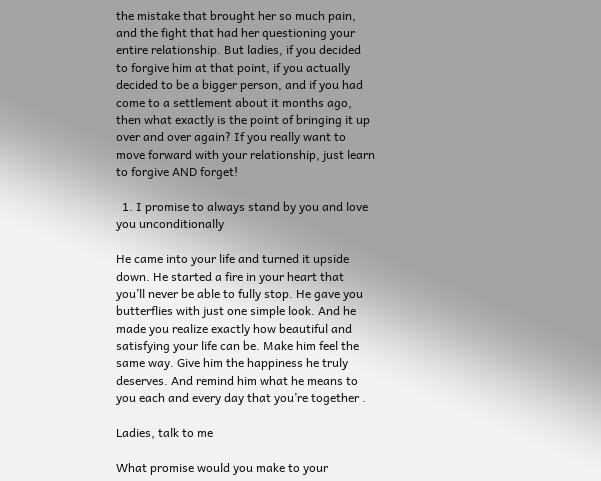the mistake that brought her so much pain, and the fight that had her questioning your entire relationship. But ladies, if you decided to forgive him at that point, if you actually decided to be a bigger person, and if you had come to a settlement about it months ago, then what exactly is the point of bringing it up over and over again? If you really want to move forward with your relationship, just learn to forgive AND forget!

  1. I promise to always stand by you and love you unconditionally

He came into your life and turned it upside down. He started a fire in your heart that you’ll never be able to fully stop. He gave you butterflies with just one simple look. And he made you realize exactly how beautiful and satisfying your life can be. Make him feel the same way. Give him the happiness he truly deserves. And remind him what he means to you each and every day that you’re together .

Ladies, talk to me

What promise would you make to your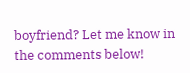boyfriend? Let me know in the comments below!